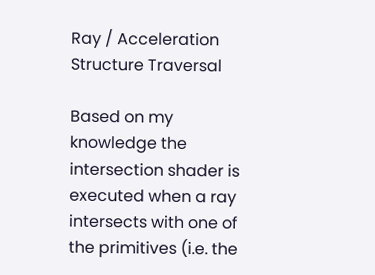Ray / Acceleration Structure Traversal

Based on my knowledge the intersection shader is executed when a ray intersects with one of the primitives (i.e. the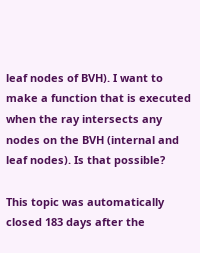leaf nodes of BVH). I want to make a function that is executed when the ray intersects any nodes on the BVH (internal and leaf nodes). Is that possible?

This topic was automatically closed 183 days after the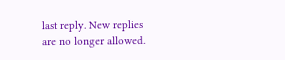last reply. New replies are no longer allowed.